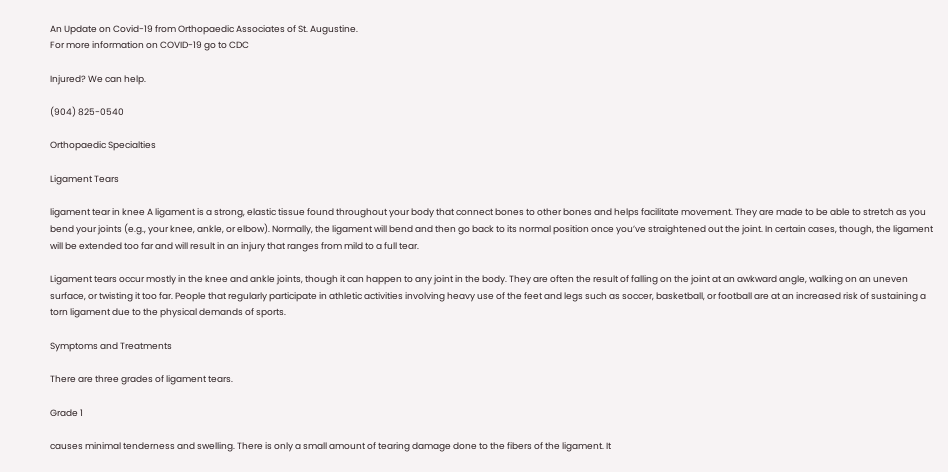An Update on Covid-19 from Orthopaedic Associates of St. Augustine.
For more information on COVID-19 go to CDC

Injured? We can help.

(904) 825-0540

Orthopaedic Specialties

Ligament Tears

ligament tear in knee A ligament is a strong, elastic tissue found throughout your body that connect bones to other bones and helps facilitate movement. They are made to be able to stretch as you bend your joints (e.g., your knee, ankle, or elbow). Normally, the ligament will bend and then go back to its normal position once you’ve straightened out the joint. In certain cases, though, the ligament will be extended too far and will result in an injury that ranges from mild to a full tear.

Ligament tears occur mostly in the knee and ankle joints, though it can happen to any joint in the body. They are often the result of falling on the joint at an awkward angle, walking on an uneven surface, or twisting it too far. People that regularly participate in athletic activities involving heavy use of the feet and legs such as soccer, basketball, or football are at an increased risk of sustaining a torn ligament due to the physical demands of sports.

Symptoms and Treatments

There are three grades of ligament tears.

Grade 1

causes minimal tenderness and swelling. There is only a small amount of tearing damage done to the fibers of the ligament. It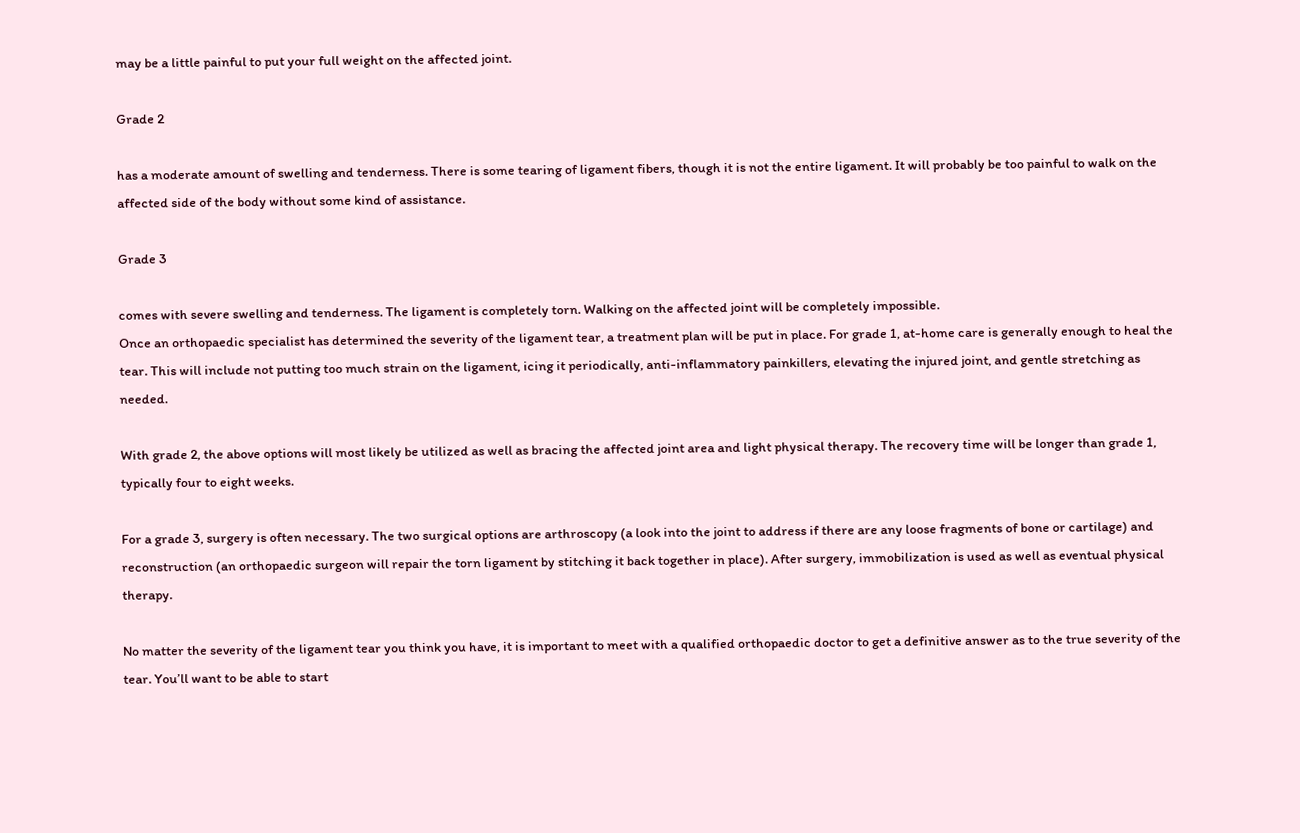may be a little painful to put your full weight on the affected joint.

Grade 2

has a moderate amount of swelling and tenderness. There is some tearing of ligament fibers, though it is not the entire ligament. It will probably be too painful to walk on the affected side of the body without some kind of assistance.

Grade 3

comes with severe swelling and tenderness. The ligament is completely torn. Walking on the affected joint will be completely impossible.
Once an orthopaedic specialist has determined the severity of the ligament tear, a treatment plan will be put in place. For grade 1, at-home care is generally enough to heal the tear. This will include not putting too much strain on the ligament, icing it periodically, anti-inflammatory painkillers, elevating the injured joint, and gentle stretching as needed.

With grade 2, the above options will most likely be utilized as well as bracing the affected joint area and light physical therapy. The recovery time will be longer than grade 1, typically four to eight weeks.

For a grade 3, surgery is often necessary. The two surgical options are arthroscopy (a look into the joint to address if there are any loose fragments of bone or cartilage) and reconstruction (an orthopaedic surgeon will repair the torn ligament by stitching it back together in place). After surgery, immobilization is used as well as eventual physical therapy.

No matter the severity of the ligament tear you think you have, it is important to meet with a qualified orthopaedic doctor to get a definitive answer as to the true severity of the tear. You’ll want to be able to start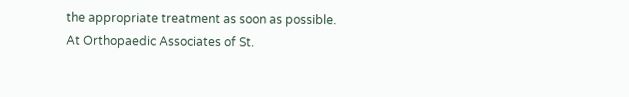the appropriate treatment as soon as possible. At Orthopaedic Associates of St.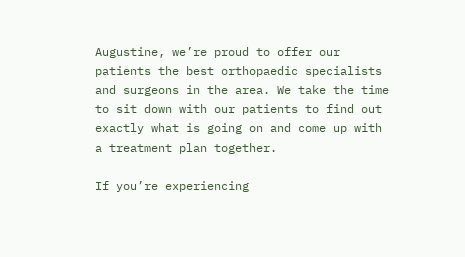Augustine, we’re proud to offer our patients the best orthopaedic specialists and surgeons in the area. We take the time to sit down with our patients to find out exactly what is going on and come up with a treatment plan together.

If you’re experiencing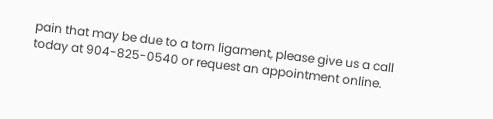pain that may be due to a torn ligament, please give us a call today at 904-825-0540 or request an appointment online.